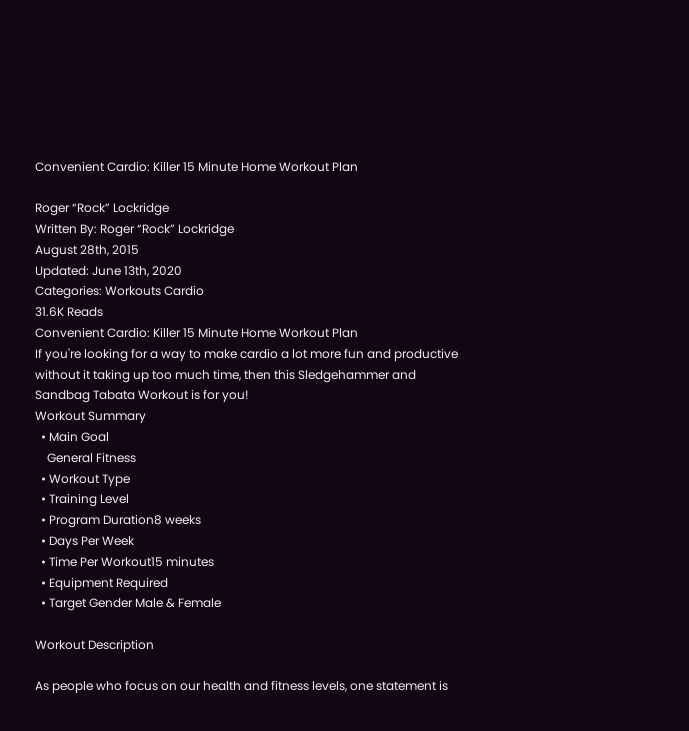Convenient Cardio: Killer 15 Minute Home Workout Plan

Roger “Rock” Lockridge
Written By: Roger “Rock” Lockridge
August 28th, 2015
Updated: June 13th, 2020
Categories: Workouts Cardio
31.6K Reads
Convenient Cardio: Killer 15 Minute Home Workout Plan
If you're looking for a way to make cardio a lot more fun and productive without it taking up too much time, then this Sledgehammer and Sandbag Tabata Workout is for you!
Workout Summary
  • Main Goal
    General Fitness
  • Workout Type
  • Training Level
  • Program Duration8 weeks
  • Days Per Week
  • Time Per Workout15 minutes
  • Equipment Required
  • Target Gender Male & Female

Workout Description

As people who focus on our health and fitness levels, one statement is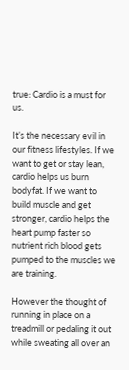true: Cardio is a must for us.

It’s the necessary evil in our fitness lifestyles. If we want to get or stay lean, cardio helps us burn bodyfat. If we want to build muscle and get stronger, cardio helps the heart pump faster so nutrient rich blood gets pumped to the muscles we are training.

However the thought of running in place on a treadmill or pedaling it out while sweating all over an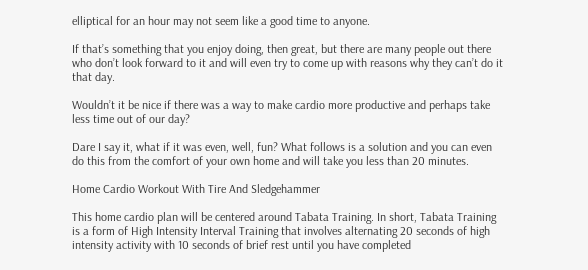elliptical for an hour may not seem like a good time to anyone.

If that’s something that you enjoy doing, then great, but there are many people out there who don’t look forward to it and will even try to come up with reasons why they can’t do it that day.

Wouldn’t it be nice if there was a way to make cardio more productive and perhaps take less time out of our day?

Dare I say it, what if it was even, well, fun? What follows is a solution and you can even do this from the comfort of your own home and will take you less than 20 minutes.

Home Cardio Workout With Tire And Sledgehammer

This home cardio plan will be centered around Tabata Training. In short, Tabata Training is a form of High Intensity Interval Training that involves alternating 20 seconds of high intensity activity with 10 seconds of brief rest until you have completed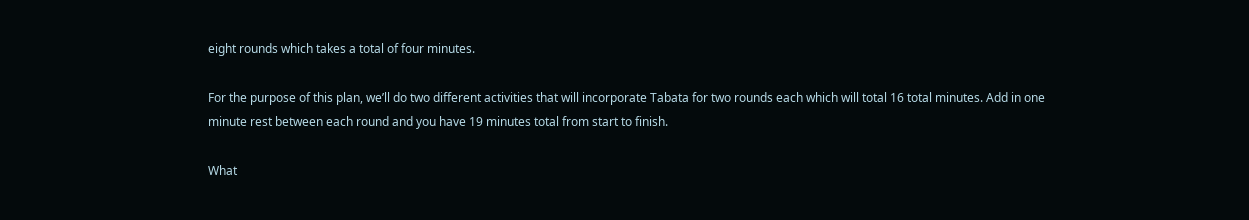eight rounds which takes a total of four minutes.

For the purpose of this plan, we’ll do two different activities that will incorporate Tabata for two rounds each which will total 16 total minutes. Add in one minute rest between each round and you have 19 minutes total from start to finish.

What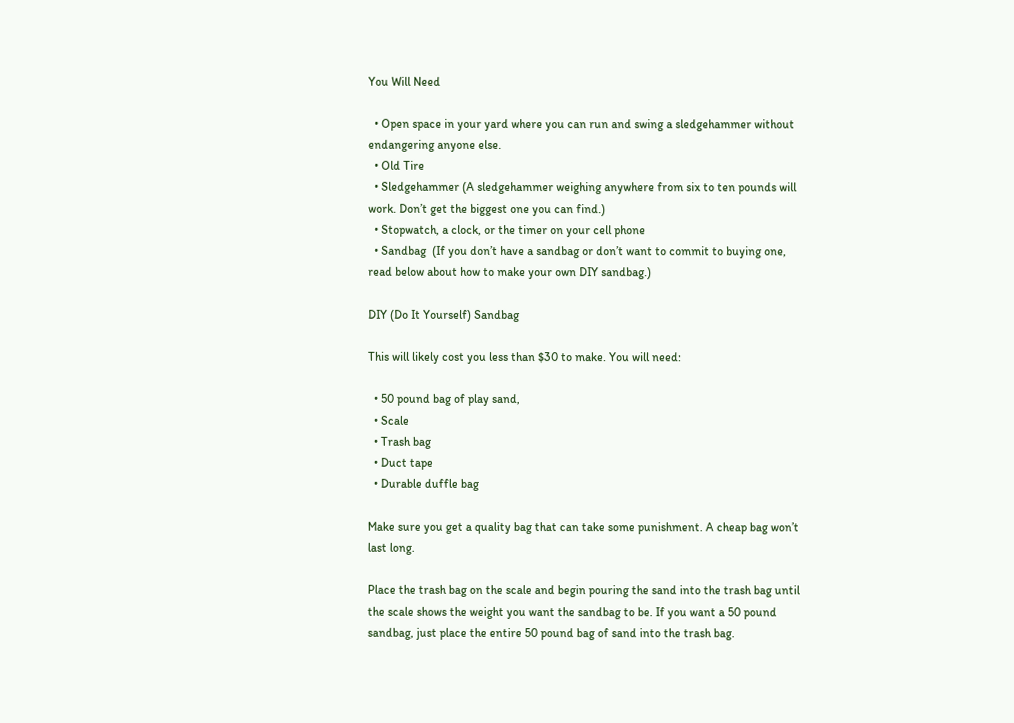You Will Need

  • Open space in your yard where you can run and swing a sledgehammer without endangering anyone else.
  • Old Tire
  • Sledgehammer (A sledgehammer weighing anywhere from six to ten pounds will work. Don’t get the biggest one you can find.)
  • Stopwatch, a clock, or the timer on your cell phone
  • Sandbag  (If you don’t have a sandbag or don’t want to commit to buying one, read below about how to make your own DIY sandbag.)

DIY (Do It Yourself) Sandbag

This will likely cost you less than $30 to make. You will need:

  • 50 pound bag of play sand,
  • Scale
  • Trash bag
  • Duct tape
  • Durable duffle bag

Make sure you get a quality bag that can take some punishment. A cheap bag won’t last long.

Place the trash bag on the scale and begin pouring the sand into the trash bag until the scale shows the weight you want the sandbag to be. If you want a 50 pound sandbag, just place the entire 50 pound bag of sand into the trash bag.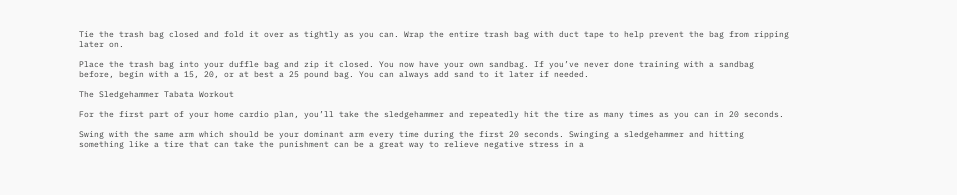Tie the trash bag closed and fold it over as tightly as you can. Wrap the entire trash bag with duct tape to help prevent the bag from ripping later on.

Place the trash bag into your duffle bag and zip it closed. You now have your own sandbag. If you’ve never done training with a sandbag before, begin with a 15, 20, or at best a 25 pound bag. You can always add sand to it later if needed.

The Sledgehammer Tabata Workout

For the first part of your home cardio plan, you’ll take the sledgehammer and repeatedly hit the tire as many times as you can in 20 seconds.

Swing with the same arm which should be your dominant arm every time during the first 20 seconds. Swinging a sledgehammer and hitting something like a tire that can take the punishment can be a great way to relieve negative stress in a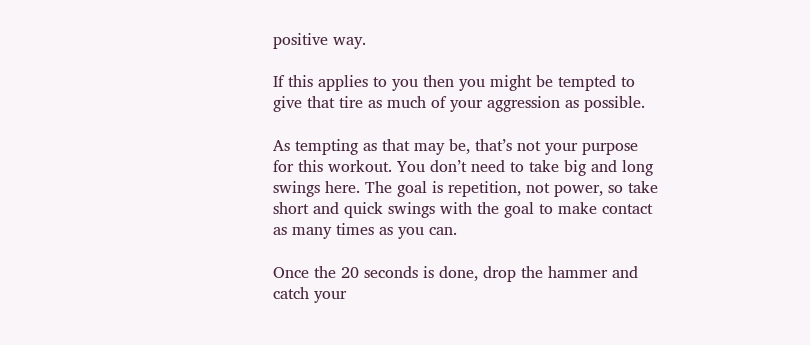positive way.

If this applies to you then you might be tempted to give that tire as much of your aggression as possible.

As tempting as that may be, that’s not your purpose for this workout. You don’t need to take big and long swings here. The goal is repetition, not power, so take short and quick swings with the goal to make contact as many times as you can.

Once the 20 seconds is done, drop the hammer and catch your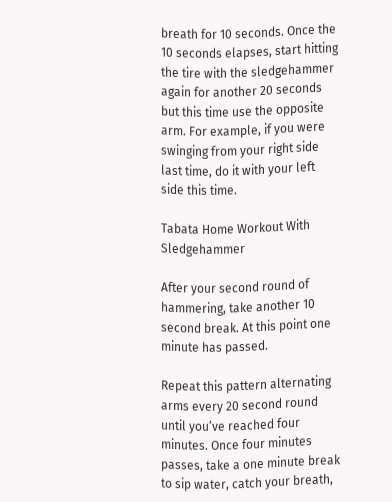breath for 10 seconds. Once the 10 seconds elapses, start hitting the tire with the sledgehammer again for another 20 seconds but this time use the opposite arm. For example, if you were swinging from your right side last time, do it with your left side this time.

Tabata Home Workout With Sledgehammer

After your second round of hammering, take another 10 second break. At this point one minute has passed.

Repeat this pattern alternating arms every 20 second round until you’ve reached four minutes. Once four minutes passes, take a one minute break to sip water, catch your breath,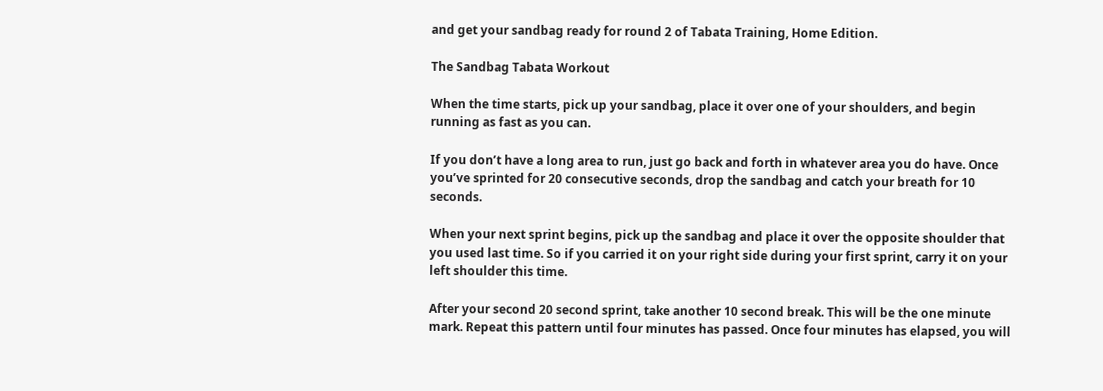and get your sandbag ready for round 2 of Tabata Training, Home Edition.

The Sandbag Tabata Workout

When the time starts, pick up your sandbag, place it over one of your shoulders, and begin running as fast as you can.

If you don’t have a long area to run, just go back and forth in whatever area you do have. Once you’ve sprinted for 20 consecutive seconds, drop the sandbag and catch your breath for 10 seconds.

When your next sprint begins, pick up the sandbag and place it over the opposite shoulder that you used last time. So if you carried it on your right side during your first sprint, carry it on your left shoulder this time.

After your second 20 second sprint, take another 10 second break. This will be the one minute mark. Repeat this pattern until four minutes has passed. Once four minutes has elapsed, you will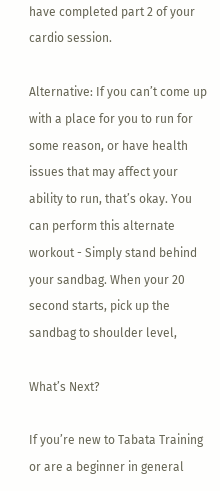have completed part 2 of your cardio session.

Alternative: If you can’t come up with a place for you to run for some reason, or have health issues that may affect your ability to run, that’s okay. You can perform this alternate workout - Simply stand behind your sandbag. When your 20 second starts, pick up the sandbag to shoulder level,

What’s Next?

If you’re new to Tabata Training or are a beginner in general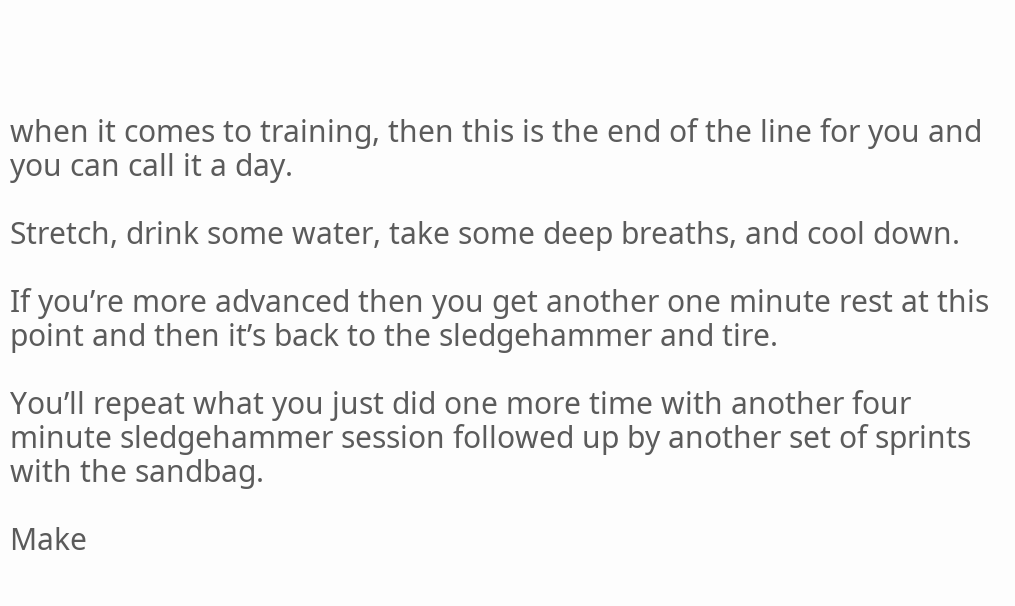when it comes to training, then this is the end of the line for you and you can call it a day.

Stretch, drink some water, take some deep breaths, and cool down.

If you’re more advanced then you get another one minute rest at this point and then it’s back to the sledgehammer and tire.

You’ll repeat what you just did one more time with another four minute sledgehammer session followed up by another set of sprints with the sandbag.

Make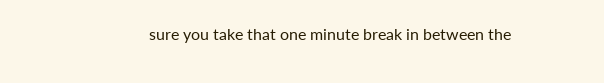sure you take that one minute break in between the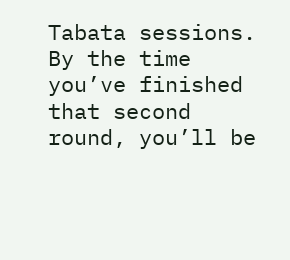Tabata sessions. By the time you’ve finished that second round, you’ll be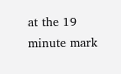at the 19 minute mark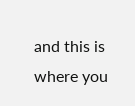and this is where you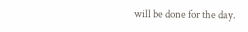will be done for the day.